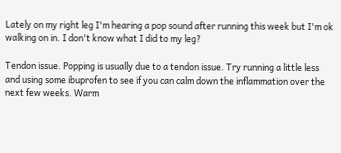Lately on my right leg I'm hearing a pop sound after running this week but I'm ok walking on in. I don't know what I did to my leg?

Tendon issue. Popping is usually due to a tendon issue. Try running a little less and using some ibuprofen to see if you can calm down the inflammation over the next few weeks. Warm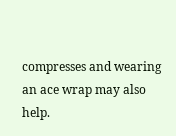compresses and wearing an ace wrap may also help.